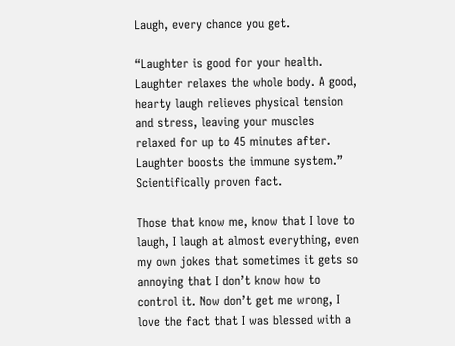Laugh, every chance you get.

“Laughter is good for your health. Laughter relaxes the whole body. A good, hearty laugh relieves physical tension and stress, leaving your muscles relaxed for up to 45 minutes after. Laughter boosts the immune system.” Scientifically proven fact.

Those that know me, know that I love to laugh, I laugh at almost everything, even my own jokes that sometimes it gets so annoying that I don’t know how to control it. Now don’t get me wrong, I love the fact that I was blessed with a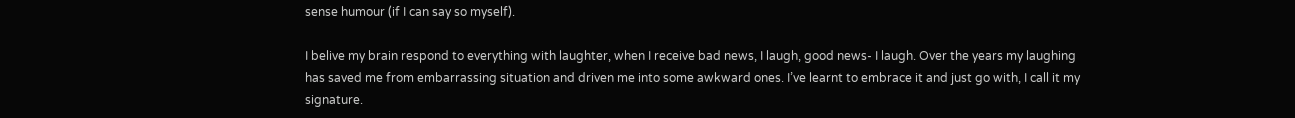sense humour (if I can say so myself).

I belive my brain respond to everything with laughter, when I receive bad news, I laugh, good news- I laugh. Over the years my laughing has saved me from embarrassing situation and driven me into some awkward ones. I’ve learnt to embrace it and just go with, I call it my signature.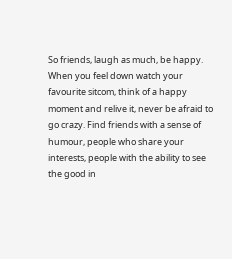So friends, laugh as much, be happy. When you feel down watch your favourite sitcom, think of a happy moment and relive it, never be afraid to go crazy. Find friends with a sense of humour, people who share your interests, people with the ability to see the good in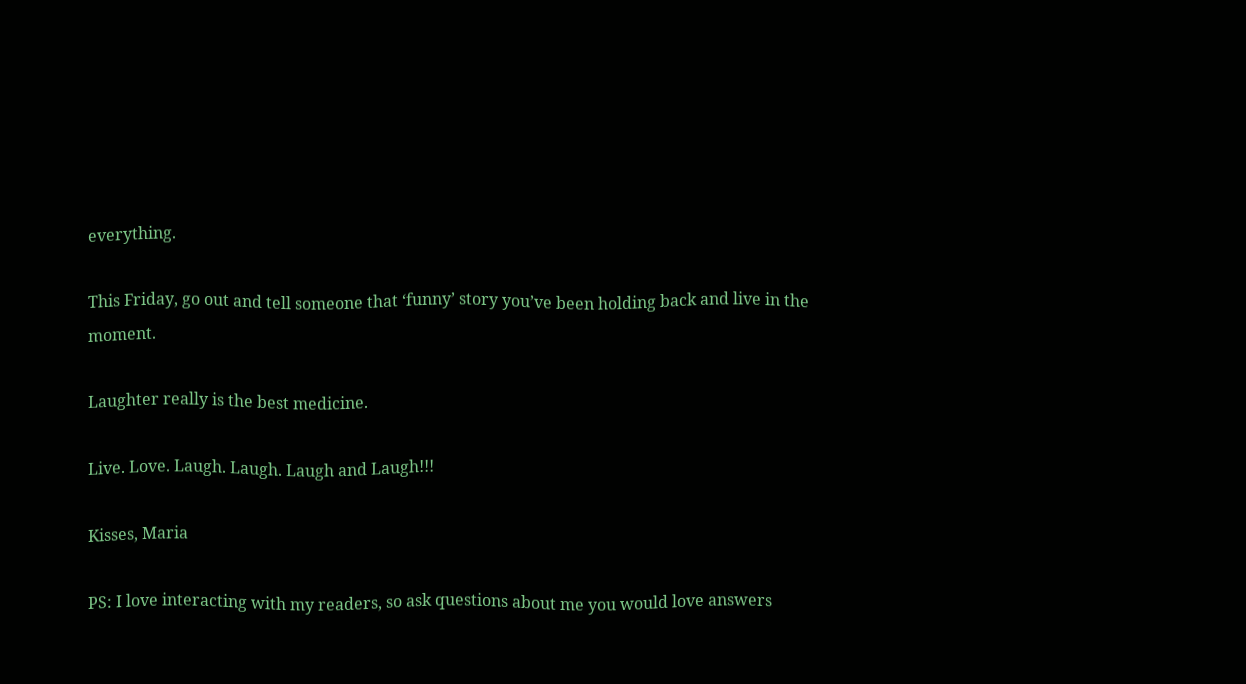everything.

This Friday, go out and tell someone that ‘funny’ story you’ve been holding back and live in the moment.

Laughter really is the best medicine.

Live. Love. Laugh. Laugh. Laugh and Laugh!!!

Kisses, Maria

PS: I love interacting with my readers, so ask questions about me you would love answers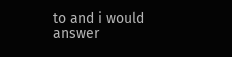to and i would answer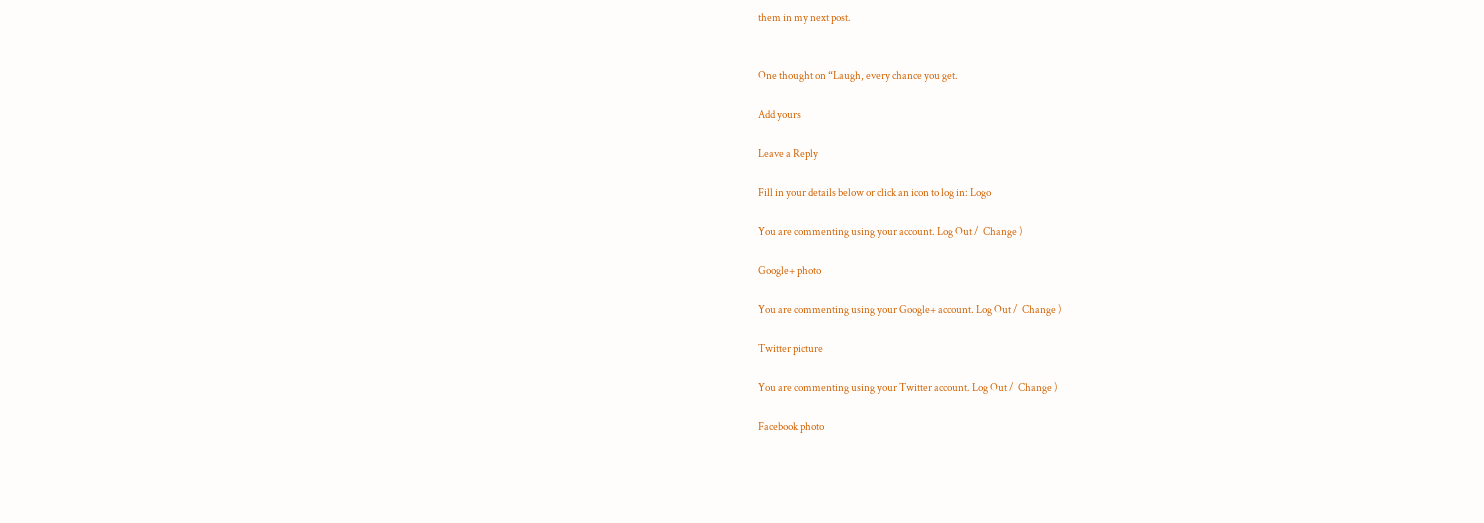them in my next post.


One thought on “Laugh, every chance you get.

Add yours

Leave a Reply

Fill in your details below or click an icon to log in: Logo

You are commenting using your account. Log Out /  Change )

Google+ photo

You are commenting using your Google+ account. Log Out /  Change )

Twitter picture

You are commenting using your Twitter account. Log Out /  Change )

Facebook photo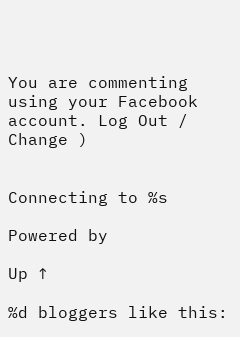You are commenting using your Facebook account. Log Out /  Change )


Connecting to %s

Powered by

Up ↑

%d bloggers like this: